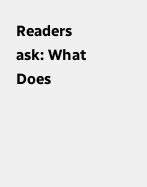Readers ask: What Does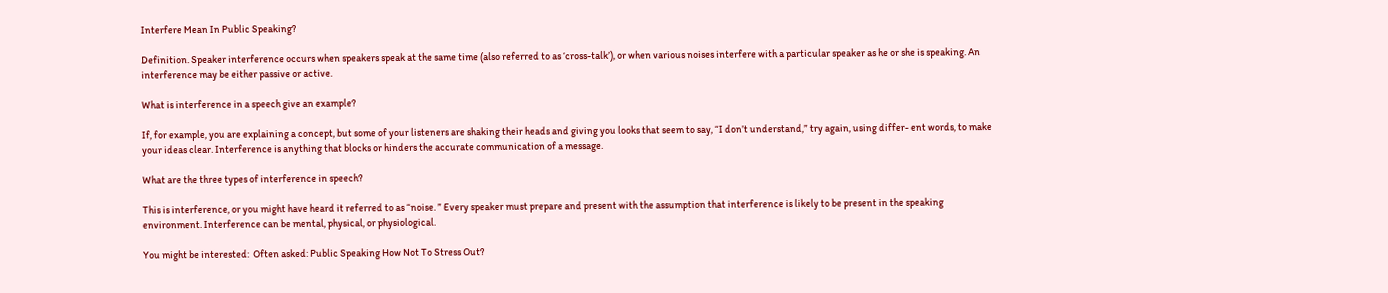Interfere Mean In Public Speaking?

Definition. Speaker interference occurs when speakers speak at the same time (also referred to as ‘cross-talk’), or when various noises interfere with a particular speaker as he or she is speaking. An interference may be either passive or active.

What is interference in a speech give an example?

If, for example, you are explaining a concept, but some of your listeners are shaking their heads and giving you looks that seem to say, “I don’t understand,” try again, using differ- ent words, to make your ideas clear. Interference is anything that blocks or hinders the accurate communication of a message.

What are the three types of interference in speech?

This is interference, or you might have heard it referred to as “noise. ” Every speaker must prepare and present with the assumption that interference is likely to be present in the speaking environment. Interference can be mental, physical, or physiological.

You might be interested:  Often asked: Public Speaking How Not To Stress Out?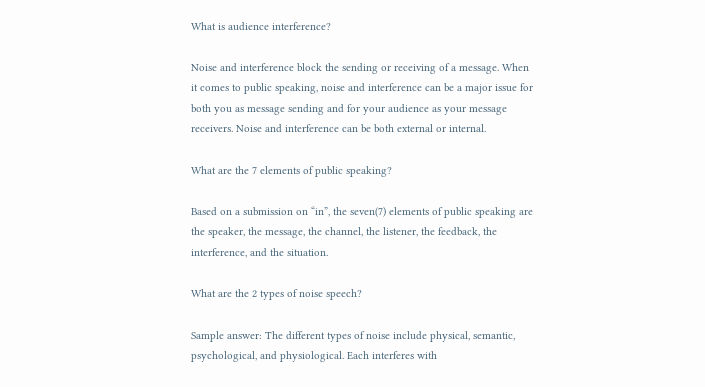What is audience interference?

Noise and interference block the sending or receiving of a message. When it comes to public speaking, noise and interference can be a major issue for both you as message sending and for your audience as your message receivers. Noise and interference can be both external or internal.

What are the 7 elements of public speaking?

Based on a submission on “in”, the seven(7) elements of public speaking are the speaker, the message, the channel, the listener, the feedback, the interference, and the situation.

What are the 2 types of noise speech?

Sample answer: The different types of noise include physical, semantic, psychological, and physiological. Each interferes with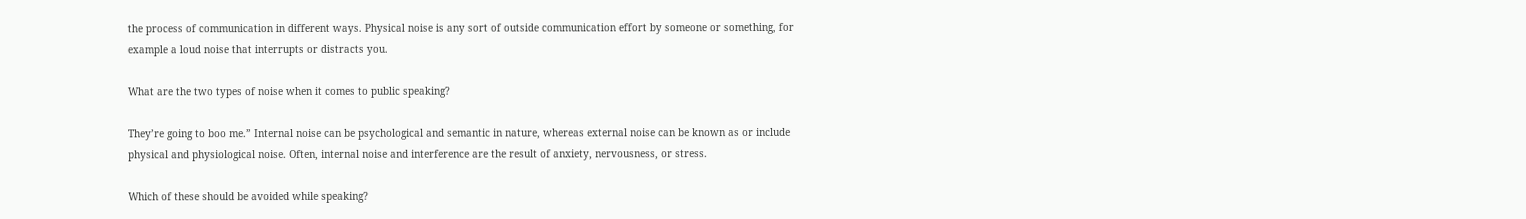the process of communication in different ways. Physical noise is any sort of outside communication effort by someone or something, for example a loud noise that interrupts or distracts you.

What are the two types of noise when it comes to public speaking?

They’re going to boo me.” Internal noise can be psychological and semantic in nature, whereas external noise can be known as or include physical and physiological noise. Often, internal noise and interference are the result of anxiety, nervousness, or stress.

Which of these should be avoided while speaking?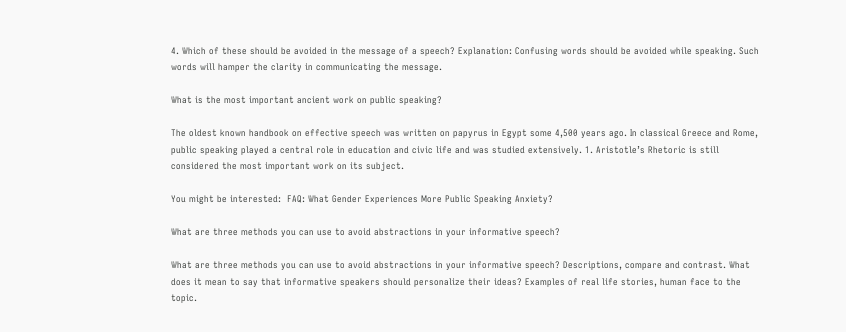4. Which of these should be avoided in the message of a speech? Explanation: Confusing words should be avoided while speaking. Such words will hamper the clarity in communicating the message.

What is the most important ancient work on public speaking?

The oldest known handbook on effective speech was written on papyrus in Egypt some 4,500 years ago. In classical Greece and Rome, public speaking played a central role in education and civic life and was studied extensively. 1. Aristotle’s Rhetoric is still considered the most important work on its subject.

You might be interested:  FAQ: What Gender Experiences More Public Speaking Anxiety?

What are three methods you can use to avoid abstractions in your informative speech?

What are three methods you can use to avoid abstractions in your informative speech? Descriptions, compare and contrast. What does it mean to say that informative speakers should personalize their ideas? Examples of real life stories, human face to the topic.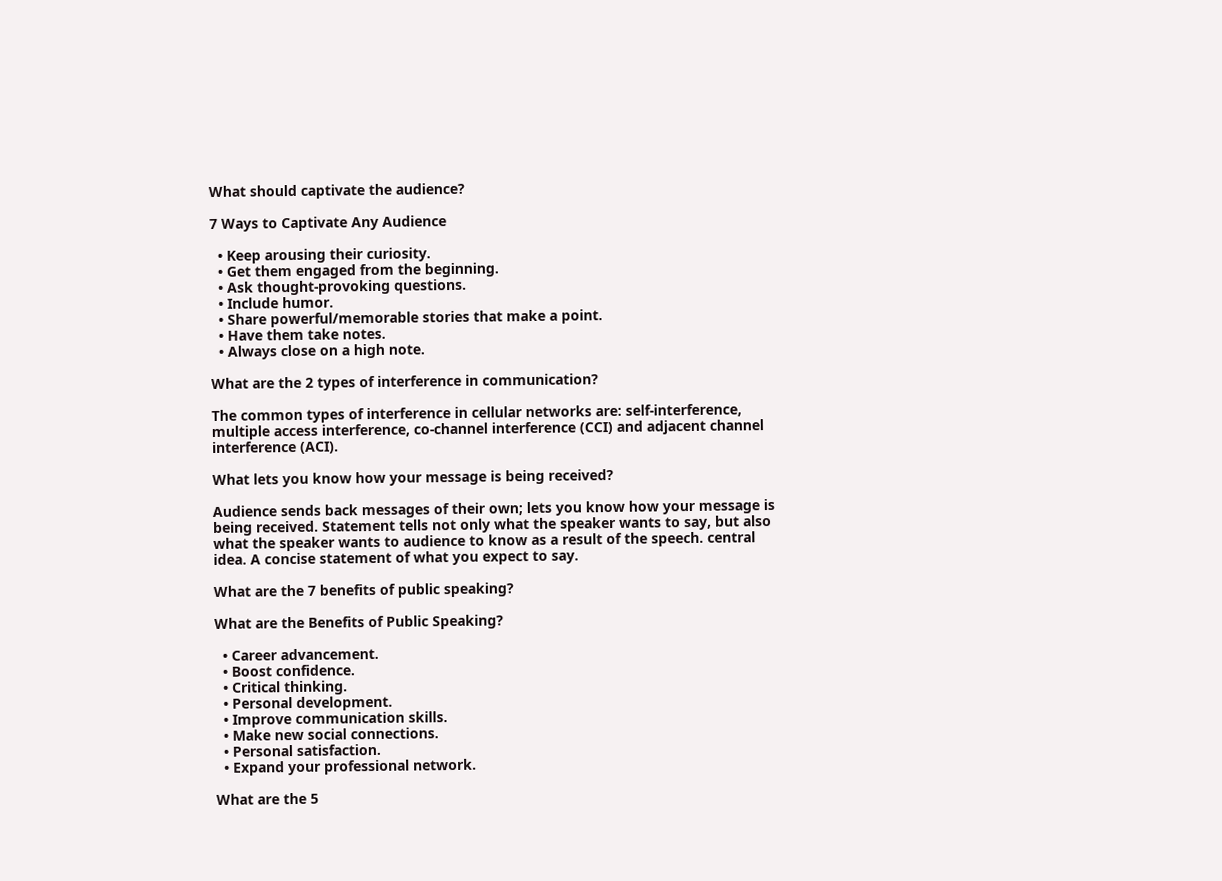What should captivate the audience?

7 Ways to Captivate Any Audience

  • Keep arousing their curiosity.
  • Get them engaged from the beginning.
  • Ask thought-provoking questions.
  • Include humor.
  • Share powerful/memorable stories that make a point.
  • Have them take notes.
  • Always close on a high note.

What are the 2 types of interference in communication?

The common types of interference in cellular networks are: self-interference, multiple access interference, co-channel interference (CCI) and adjacent channel interference (ACI).

What lets you know how your message is being received?

Audience sends back messages of their own; lets you know how your message is being received. Statement tells not only what the speaker wants to say, but also what the speaker wants to audience to know as a result of the speech. central idea. A concise statement of what you expect to say.

What are the 7 benefits of public speaking?

What are the Benefits of Public Speaking?

  • Career advancement.
  • Boost confidence.
  • Critical thinking.
  • Personal development.
  • Improve communication skills.
  • Make new social connections.
  • Personal satisfaction.
  • Expand your professional network.

What are the 5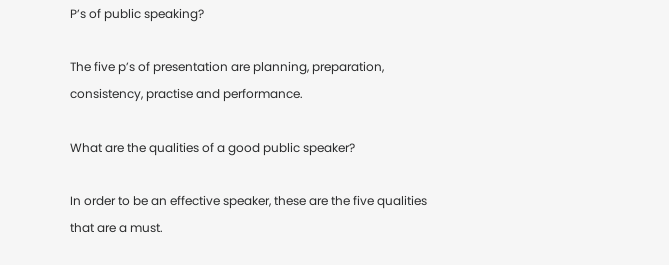P’s of public speaking?

The five p’s of presentation are planning, preparation, consistency, practise and performance.

What are the qualities of a good public speaker?

In order to be an effective speaker, these are the five qualities that are a must.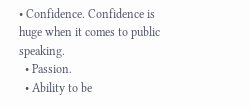• Confidence. Confidence is huge when it comes to public speaking.
  • Passion.
  • Ability to be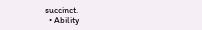succinct.
  • Ability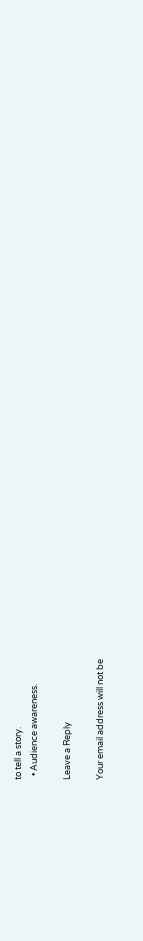to tell a story.
  • Audience awareness.

Leave a Reply

Your email address will not be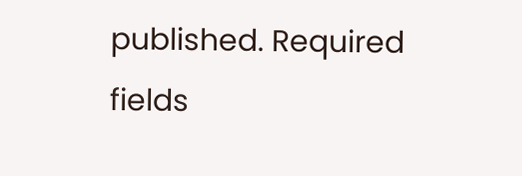published. Required fields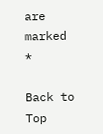are marked *

Back to Top